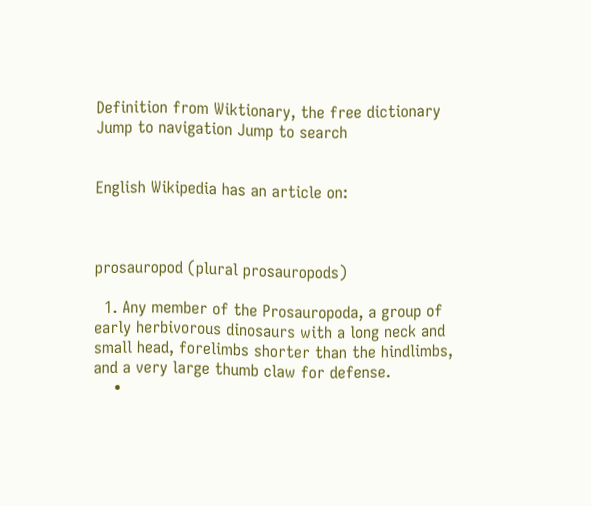Definition from Wiktionary, the free dictionary
Jump to navigation Jump to search


English Wikipedia has an article on:



prosauropod (plural prosauropods)

  1. Any member of the Prosauropoda, a group of early herbivorous dinosaurs with a long neck and small head, forelimbs shorter than the hindlimbs, and a very large thumb claw for defense.
    •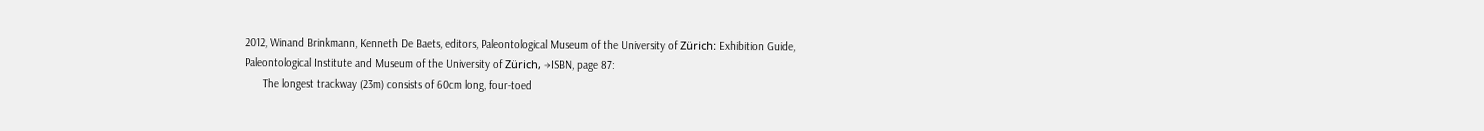2012, Winand Brinkmann, Kenneth De Baets, editors, Paleontological Museum of the University of Zürich: Exhibition Guide, Paleontological Institute and Museum of the University of Zürich, →ISBN, page 87:
      The longest trackway (23m) consists of 60cm long, four-toed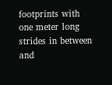footprints with one meter long strides in between and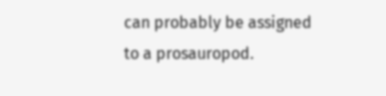can probably be assigned to a prosauropod.